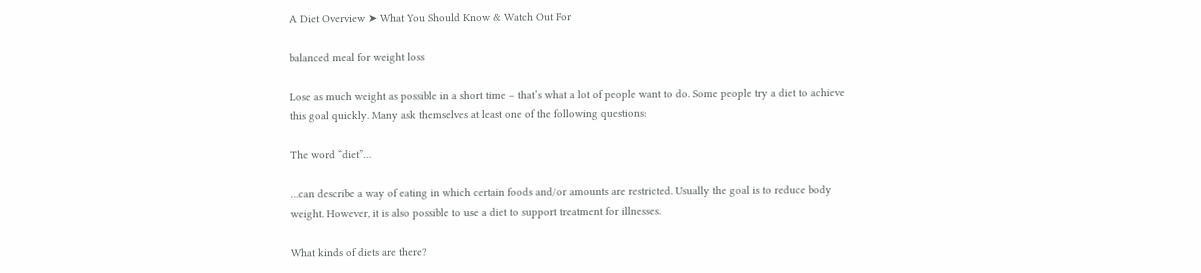A Diet Overview ➤ What You Should Know & Watch Out For

balanced meal for weight loss

Lose as much weight as possible in a short time – that’s what a lot of people want to do. Some people try a diet to achieve this goal quickly. Many ask themselves at least one of the following questions:

The word “diet”…

…can describe a way of eating in which certain foods and/or amounts are restricted. Usually the goal is to reduce body weight. However, it is also possible to use a diet to support treatment for illnesses.

What kinds of diets are there?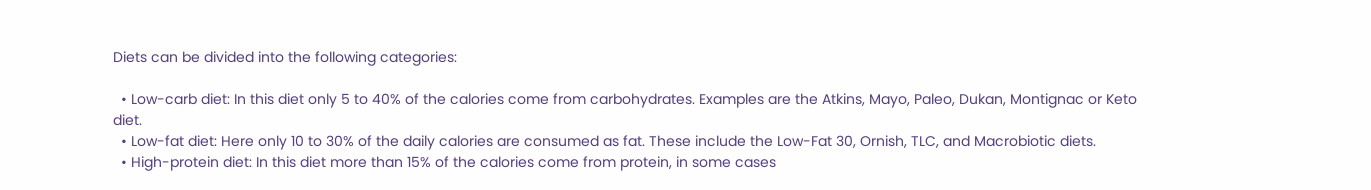Diets can be divided into the following categories:

  • Low-carb diet: In this diet only 5 to 40% of the calories come from carbohydrates. Examples are the Atkins, Mayo, Paleo, Dukan, Montignac or Keto diet.
  • Low-fat diet: Here only 10 to 30% of the daily calories are consumed as fat. These include the Low-Fat 30, Ornish, TLC, and Macrobiotic diets.
  • High-protein diet: In this diet more than 15% of the calories come from protein, in some cases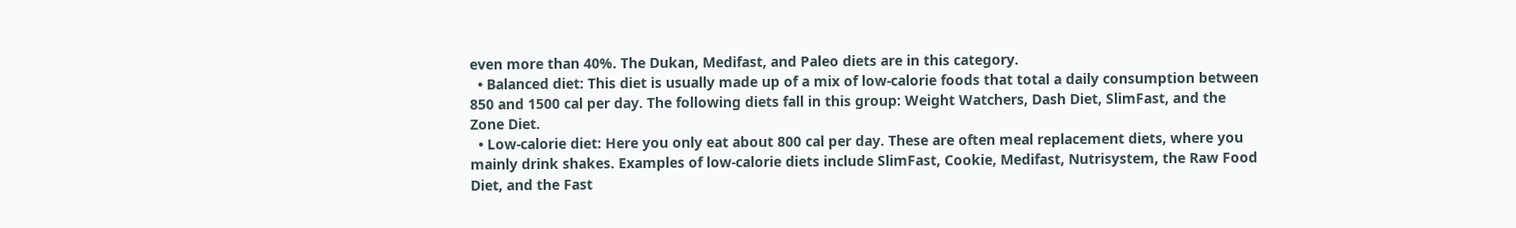even more than 40%. The Dukan, Medifast, and Paleo diets are in this category.
  • Balanced diet: This diet is usually made up of a mix of low-calorie foods that total a daily consumption between 850 and 1500 cal per day. The following diets fall in this group: Weight Watchers, Dash Diet, SlimFast, and the Zone Diet.
  • Low-calorie diet: Here you only eat about 800 cal per day. These are often meal replacement diets, where you mainly drink shakes. Examples of low-calorie diets include SlimFast, Cookie, Medifast, Nutrisystem, the Raw Food Diet, and the Fast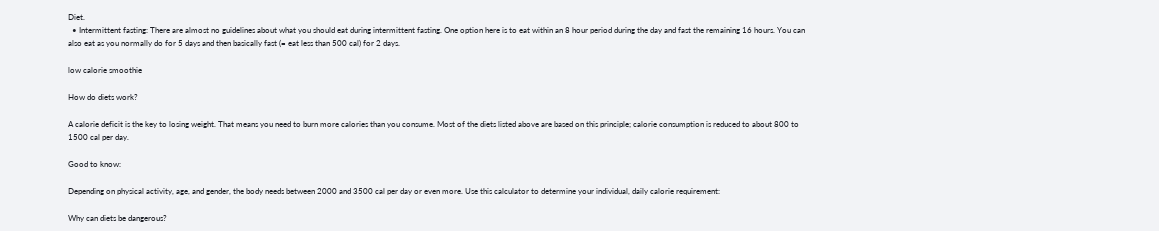Diet.
  • Intermittent fasting: There are almost no guidelines about what you should eat during intermittent fasting. One option here is to eat within an 8 hour period during the day and fast the remaining 16 hours. You can also eat as you normally do for 5 days and then basically fast (= eat less than 500 cal) for 2 days.

low calorie smoothie

How do diets work?

A calorie deficit is the key to losing weight. That means you need to burn more calories than you consume. Most of the diets listed above are based on this principle; calorie consumption is reduced to about 800 to 1500 cal per day.

Good to know:

Depending on physical activity, age, and gender, the body needs between 2000 and 3500 cal per day or even more. Use this calculator to determine your individual, daily calorie requirement:

Why can diets be dangerous?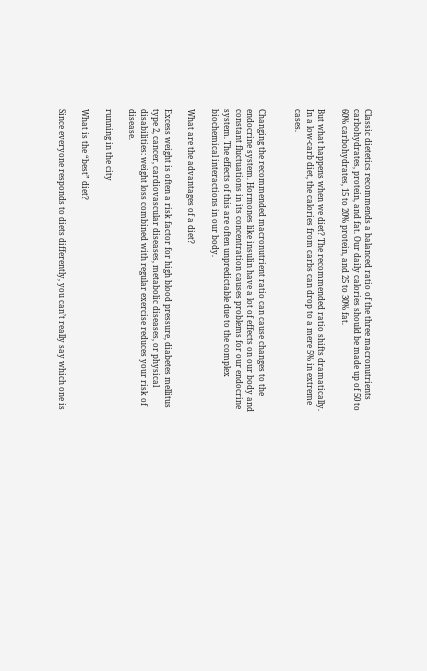Classic dietetics recommends a balanced ratio of the three macronutrients carbohydrates, protein, and fat. Our daily calories should be made up of 50 to 60% carbohydrates, 15 to 20% protein, and 25 to 30% fat.

But what happens when we diet? The recommended ratio shifts dramatically. In a low-carb diet, the calories from carbs can drop to a mere 5% in extreme cases.


Changing the recommended macronutrient ratio can cause changes to the endocrine system. Hormones like insulin have a lot of effects on our body and constant fluctuations in its concentration causes problems for our endocrine system. The effects of this are often unpredictable due to the complex biochemical interactions in our body.

What are the advantages of a diet?

Excess weight is often a risk factor for high blood pressure, diabetes mellitus type 2, cancer, cardiovascular diseases, metabolic diseases, or physical disabilities: weight loss combined with regular exercise reduces your risk of disease.

running in the city

What is the “best” diet?

Since everyone responds to diets differently, you can’t really say which one is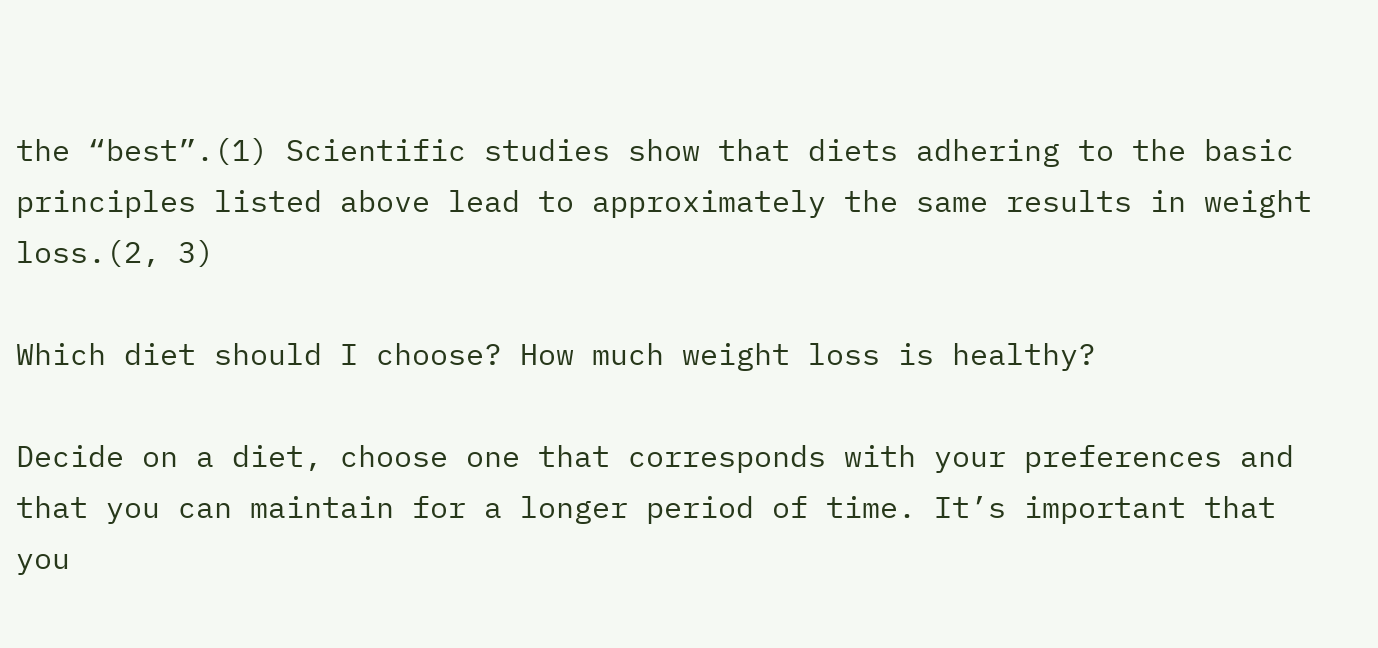the “best”.(1) Scientific studies show that diets adhering to the basic principles listed above lead to approximately the same results in weight loss.(2, 3)

Which diet should I choose? How much weight loss is healthy?

Decide on a diet, choose one that corresponds with your preferences and that you can maintain for a longer period of time. It’s important that you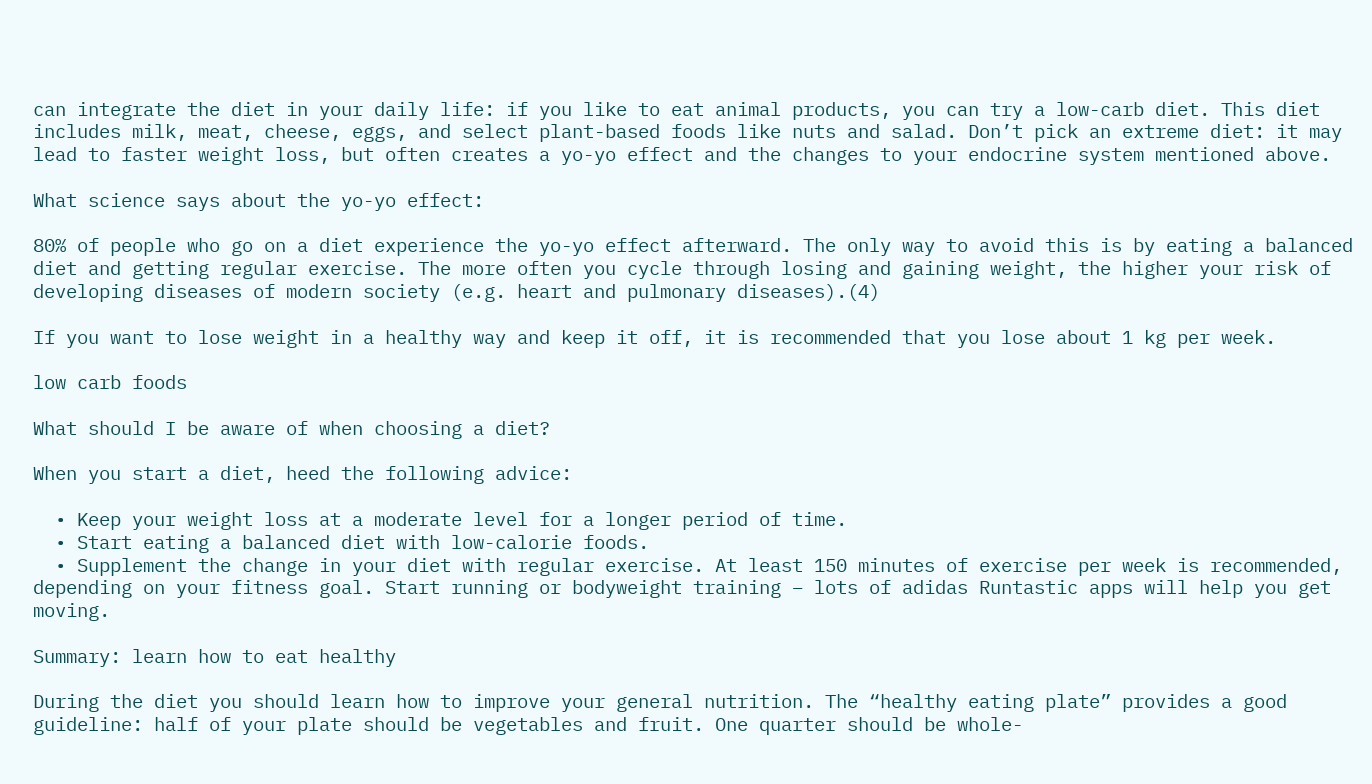can integrate the diet in your daily life: if you like to eat animal products, you can try a low-carb diet. This diet includes milk, meat, cheese, eggs, and select plant-based foods like nuts and salad. Don’t pick an extreme diet: it may lead to faster weight loss, but often creates a yo-yo effect and the changes to your endocrine system mentioned above.

What science says about the yo-yo effect:

80% of people who go on a diet experience the yo-yo effect afterward. The only way to avoid this is by eating a balanced diet and getting regular exercise. The more often you cycle through losing and gaining weight, the higher your risk of developing diseases of modern society (e.g. heart and pulmonary diseases).(4)

If you want to lose weight in a healthy way and keep it off, it is recommended that you lose about 1 kg per week.

low carb foods

What should I be aware of when choosing a diet?

When you start a diet, heed the following advice:

  • Keep your weight loss at a moderate level for a longer period of time.
  • Start eating a balanced diet with low-calorie foods.
  • Supplement the change in your diet with regular exercise. At least 150 minutes of exercise per week is recommended, depending on your fitness goal. Start running or bodyweight training – lots of adidas Runtastic apps will help you get moving.

Summary: learn how to eat healthy

During the diet you should learn how to improve your general nutrition. The “healthy eating plate” provides a good guideline: half of your plate should be vegetables and fruit. One quarter should be whole-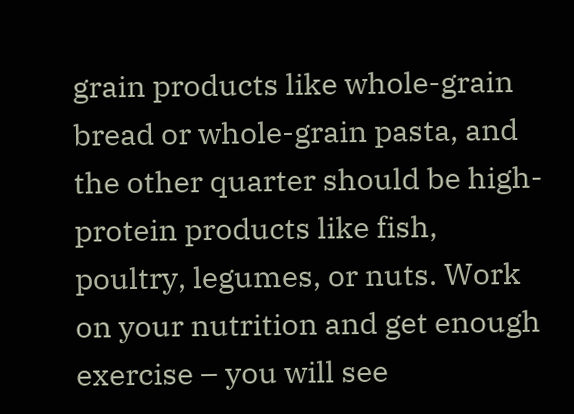grain products like whole-grain bread or whole-grain pasta, and the other quarter should be high-protein products like fish, poultry, legumes, or nuts. Work on your nutrition and get enough exercise – you will see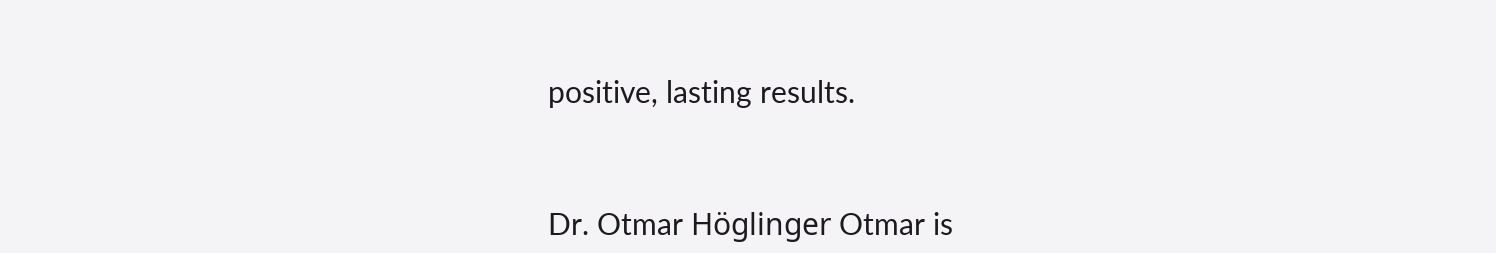positive, lasting results.



Dr. Otmar Höglinger Otmar is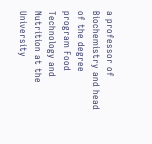a professor of Biochemistry and head of the degree program Food Technology and Nutrition at the University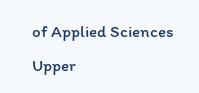of Applied Sciences Upper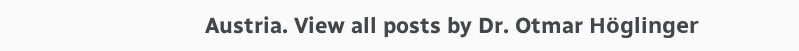Austria. View all posts by Dr. Otmar Höglinger